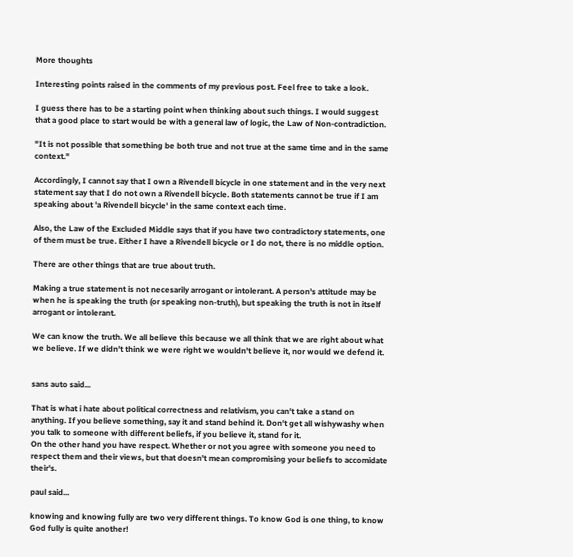More thoughts

Interesting points raised in the comments of my previous post. Feel free to take a look.

I guess there has to be a starting point when thinking about such things. I would suggest that a good place to start would be with a general law of logic, the Law of Non-contradiction.

"It is not possible that something be both true and not true at the same time and in the same context."

Accordingly, I cannot say that I own a Rivendell bicycle in one statement and in the very next statement say that I do not own a Rivendell bicycle. Both statements cannot be true if I am speaking about 'a Rivendell bicycle' in the same context each time.

Also, the Law of the Excluded Middle says that if you have two contradictory statements, one of them must be true. Either I have a Rivendell bicycle or I do not, there is no middle option.

There are other things that are true about truth.

Making a true statement is not necesarily arrogant or intolerant. A person's attitude may be when he is speaking the truth (or speaking non-truth), but speaking the truth is not in itself arrogant or intolerant.

We can know the truth. We all believe this because we all think that we are right about what we believe. If we didn't think we were right we wouldn't believe it, nor would we defend it.


sans auto said...

That is what i hate about political correctness and relativism, you can't take a stand on anything. If you believe something, say it and stand behind it. Don't get all wishywashy when you talk to someone with different beliefs, if you believe it, stand for it.
On the other hand you have respect. Whether or not you agree with someone you need to respect them and their views, but that doesn't mean compromising your beliefs to accomidate their's.

paul said...

knowing and knowing fully are two very different things. To know God is one thing, to know God fully is quite another!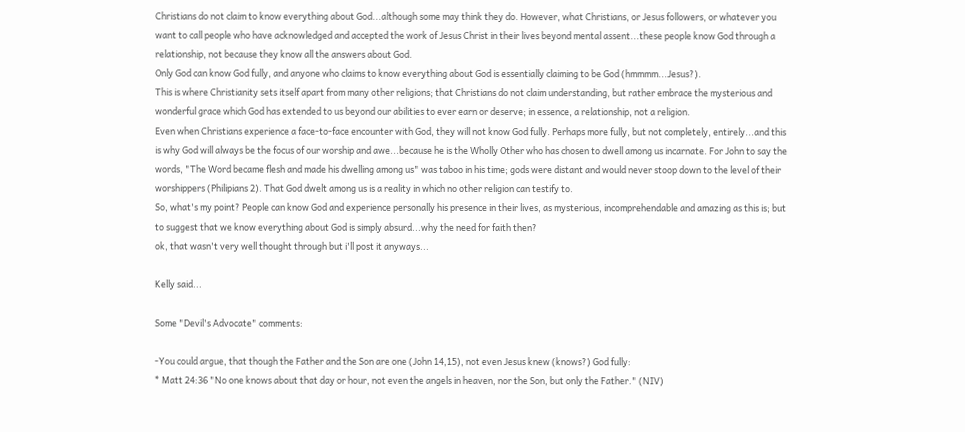Christians do not claim to know everything about God...although some may think they do. However, what Christians, or Jesus followers, or whatever you want to call people who have acknowledged and accepted the work of Jesus Christ in their lives beyond mental assent...these people know God through a relationship, not because they know all the answers about God.
Only God can know God fully, and anyone who claims to know everything about God is essentially claiming to be God (hmmmm...Jesus?).
This is where Christianity sets itself apart from many other religions; that Christians do not claim understanding, but rather embrace the mysterious and wonderful grace which God has extended to us beyond our abilities to ever earn or deserve; in essence, a relationship, not a religion.
Even when Christians experience a face-to-face encounter with God, they will not know God fully. Perhaps more fully, but not completely, entirely...and this is why God will always be the focus of our worship and awe...because he is the Wholly Other who has chosen to dwell among us incarnate. For John to say the words, "The Word became flesh and made his dwelling among us" was taboo in his time; gods were distant and would never stoop down to the level of their worshippers (Philipians 2). That God dwelt among us is a reality in which no other religion can testify to.
So, what's my point? People can know God and experience personally his presence in their lives, as mysterious, incomprehendable and amazing as this is; but to suggest that we know everything about God is simply absurd...why the need for faith then?
ok, that wasn't very well thought through but i'll post it anyways...

Kelly said...

Some "Devil's Advocate" comments:

-You could argue, that though the Father and the Son are one (John 14,15), not even Jesus knew (knows?) God fully:
* Matt 24:36 "No one knows about that day or hour, not even the angels in heaven, nor the Son, but only the Father." (NIV)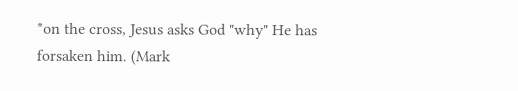*on the cross, Jesus asks God "why" He has forsaken him. (Mark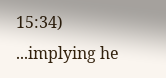15:34)
...implying he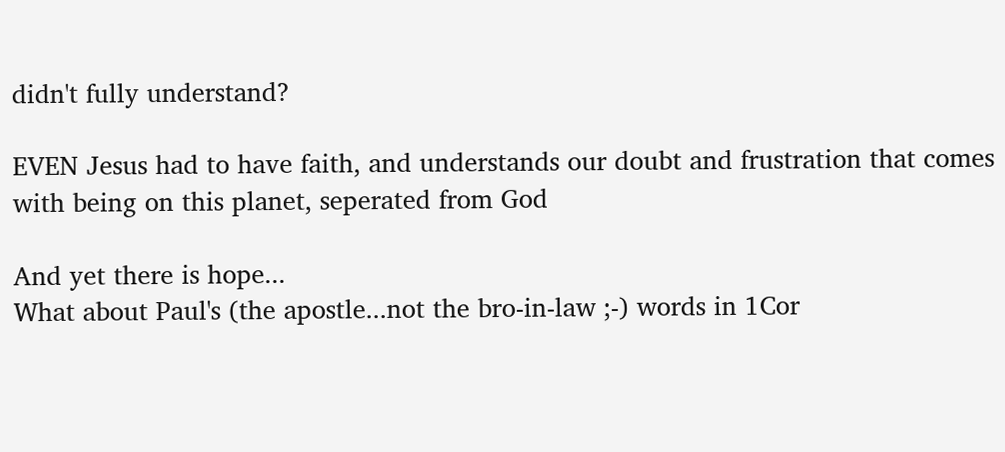didn't fully understand?

EVEN Jesus had to have faith, and understands our doubt and frustration that comes with being on this planet, seperated from God

And yet there is hope...
What about Paul's (the apostle...not the bro-in-law ;-) words in 1Cor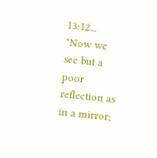13:12...
"Now we see but a poor reflection as in a mirror;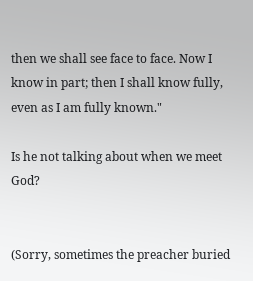then we shall see face to face. Now I know in part; then I shall know fully, even as I am fully known."

Is he not talking about when we meet God?


(Sorry, sometimes the preacher buried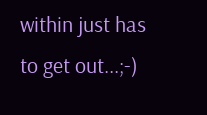within just has to get out...;-)